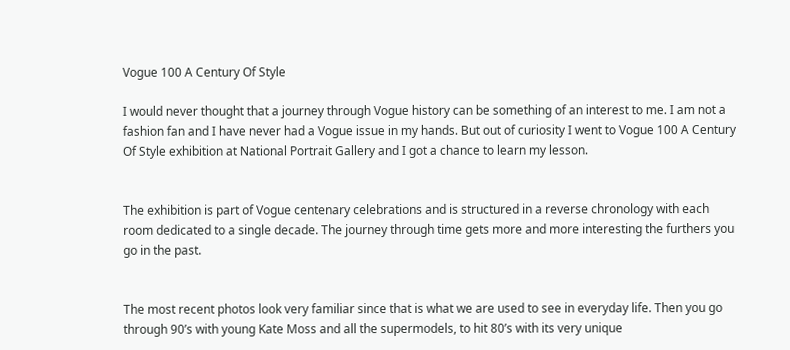Vogue 100 A Century Of Style

I would never thought that a journey through Vogue history can be something of an interest to me. I am not a fashion fan and I have never had a Vogue issue in my hands. But out of curiosity I went to Vogue 100 A Century Of Style exhibition at National Portrait Gallery and I got a chance to learn my lesson.


The exhibition is part of Vogue centenary celebrations and is structured in a reverse chronology with each room dedicated to a single decade. The journey through time gets more and more interesting the furthers you go in the past.


The most recent photos look very familiar since that is what we are used to see in everyday life. Then you go through 90’s with young Kate Moss and all the supermodels, to hit 80’s with its very unique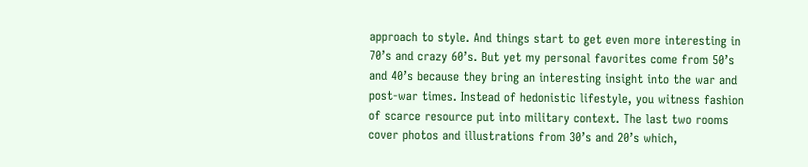approach to style. And things start to get even more interesting in 70’s and crazy 60’s. But yet my personal favorites come from 50’s and 40’s because they bring an interesting insight into the war and post-war times. Instead of hedonistic lifestyle, you witness fashion of scarce resource put into military context. The last two rooms cover photos and illustrations from 30’s and 20’s which,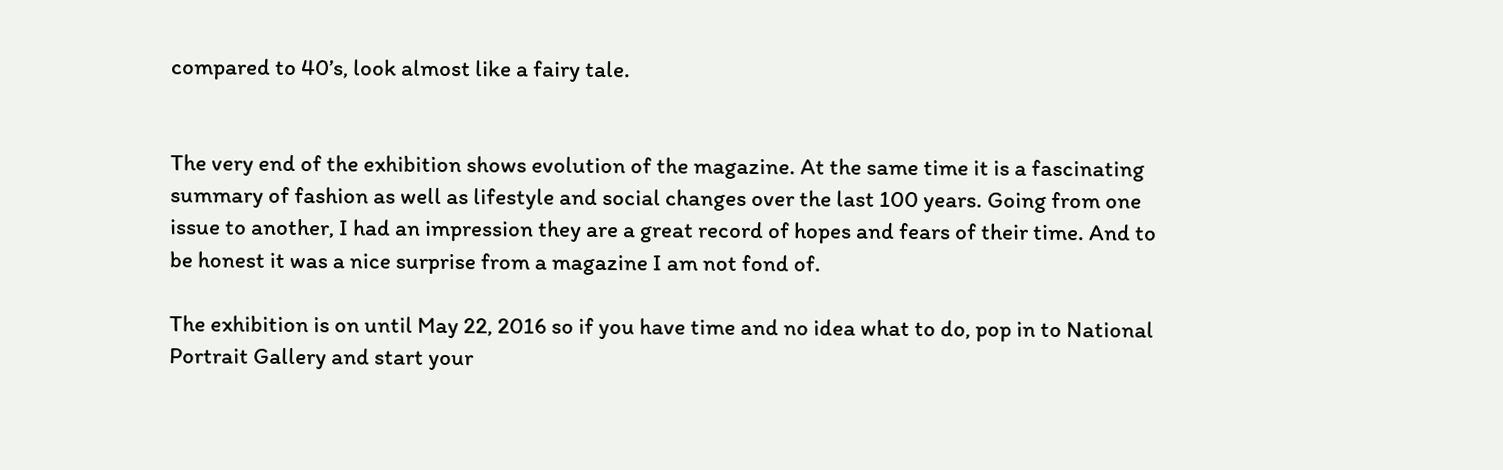compared to 40’s, look almost like a fairy tale.


The very end of the exhibition shows evolution of the magazine. At the same time it is a fascinating summary of fashion as well as lifestyle and social changes over the last 100 years. Going from one issue to another, I had an impression they are a great record of hopes and fears of their time. And to be honest it was a nice surprise from a magazine I am not fond of.

The exhibition is on until May 22, 2016 so if you have time and no idea what to do, pop in to National Portrait Gallery and start your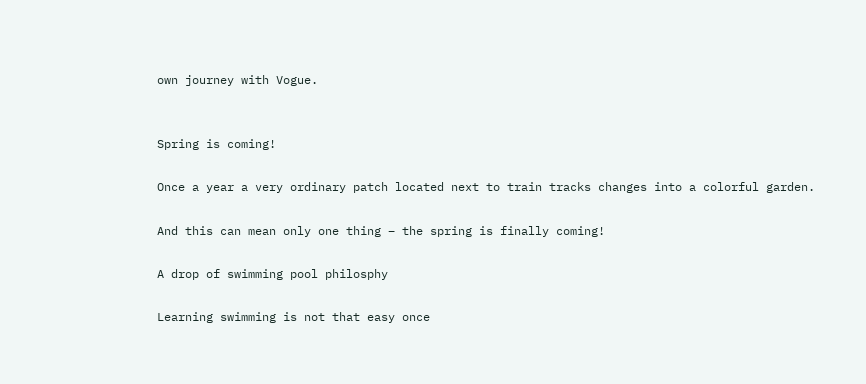own journey with Vogue.


Spring is coming!

Once a year a very ordinary patch located next to train tracks changes into a colorful garden.

And this can mean only one thing – the spring is finally coming!

A drop of swimming pool philosphy

Learning swimming is not that easy once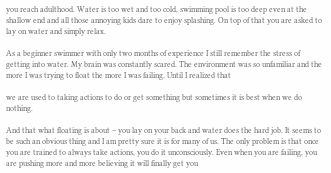you reach adulthood. Water is too wet and too cold, swimming pool is too deep even at the shallow end and all those annoying kids dare to enjoy splashing. On top of that you are asked to lay on water and simply relax.

As a beginner swimmer with only two months of experience I still remember the stress of getting into water. My brain was constantly scared. The environment was so unfamiliar and the more I was trying to float the more I was failing. Until I realized that

we are used to taking actions to do or get something but sometimes it is best when we do nothing.

And that what floating is about – you lay on your back and water does the hard job. It seems to be such an obvious thing and I am pretty sure it is for many of us. The only problem is that once you are trained to always take actions, you do it unconsciously. Even when you are failing, you are pushing more and more believing it will finally get you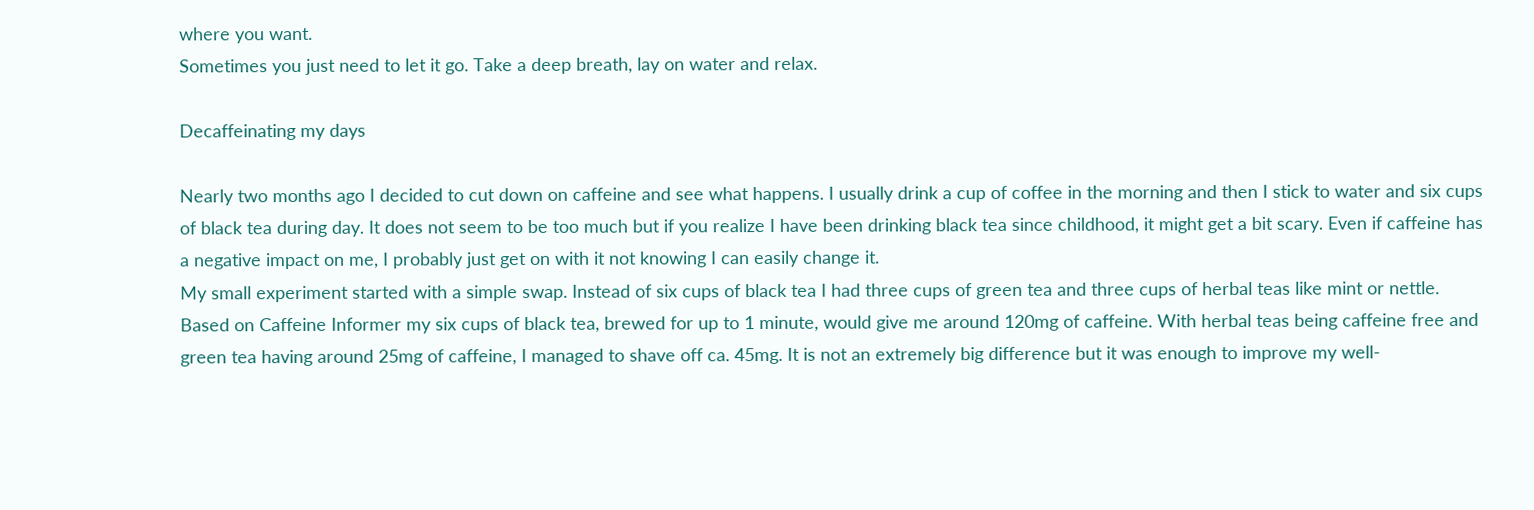where you want.
Sometimes you just need to let it go. Take a deep breath, lay on water and relax.

Decaffeinating my days

Nearly two months ago I decided to cut down on caffeine and see what happens. I usually drink a cup of coffee in the morning and then I stick to water and six cups of black tea during day. It does not seem to be too much but if you realize I have been drinking black tea since childhood, it might get a bit scary. Even if caffeine has a negative impact on me, I probably just get on with it not knowing I can easily change it.
My small experiment started with a simple swap. Instead of six cups of black tea I had three cups of green tea and three cups of herbal teas like mint or nettle.
Based on Caffeine Informer my six cups of black tea, brewed for up to 1 minute, would give me around 120mg of caffeine. With herbal teas being caffeine free and green tea having around 25mg of caffeine, I managed to shave off ca. 45mg. It is not an extremely big difference but it was enough to improve my well-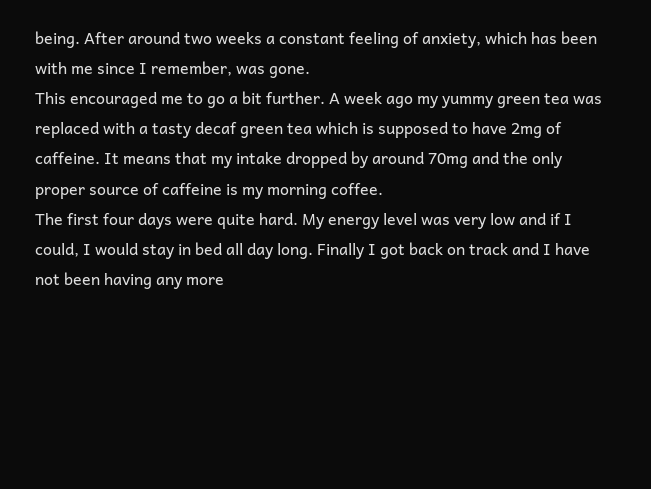being. After around two weeks a constant feeling of anxiety, which has been with me since I remember, was gone.
This encouraged me to go a bit further. A week ago my yummy green tea was replaced with a tasty decaf green tea which is supposed to have 2mg of caffeine. It means that my intake dropped by around 70mg and the only proper source of caffeine is my morning coffee.
The first four days were quite hard. My energy level was very low and if I could, I would stay in bed all day long. Finally I got back on track and I have not been having any more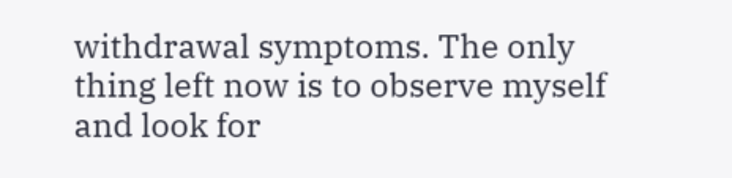withdrawal symptoms. The only thing left now is to observe myself and look for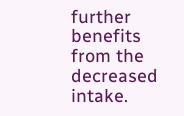further benefits from the decreased intake.